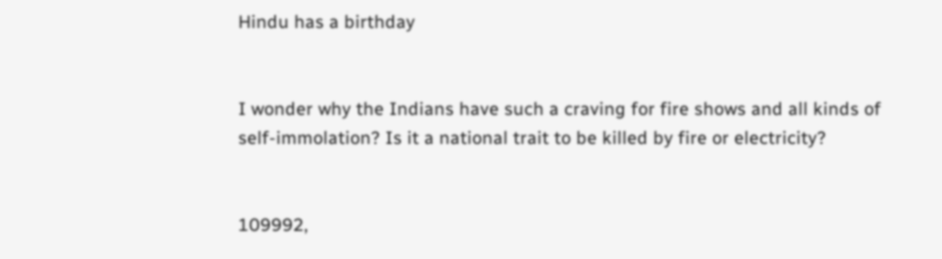Hindu has a birthday


I wonder why the Indians have such a craving for fire shows and all kinds of self-immolation? Is it a national trait to be killed by fire or electricity?


109992,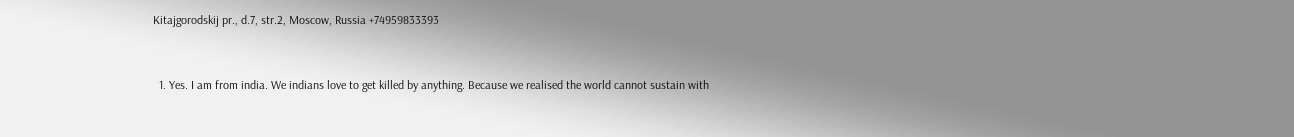Kitajgorodskij pr., d.7, str.2, Moscow, Russia +74959833393



  1. Yes. I am from india. We indians love to get killed by anything. Because we realised the world cannot sustain with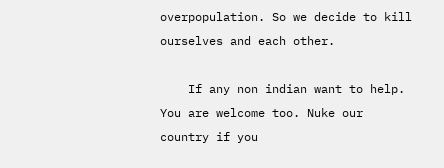overpopulation. So we decide to kill ourselves and each other.

    If any non indian want to help. You are welcome too. Nuke our country if you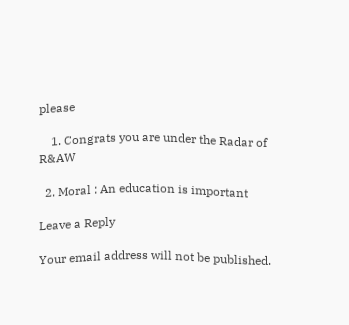please

    1. Congrats you are under the Radar of R&AW

  2. Moral : An education is important

Leave a Reply

Your email address will not be published.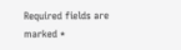Required fields are marked *